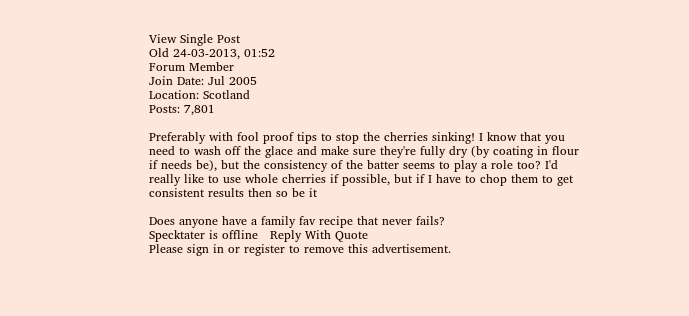View Single Post
Old 24-03-2013, 01:52
Forum Member
Join Date: Jul 2005
Location: Scotland
Posts: 7,801

Preferably with fool proof tips to stop the cherries sinking! I know that you need to wash off the glace and make sure they're fully dry (by coating in flour if needs be), but the consistency of the batter seems to play a role too? I'd really like to use whole cherries if possible, but if I have to chop them to get consistent results then so be it

Does anyone have a family fav recipe that never fails?
Specktater is offline   Reply With Quote
Please sign in or register to remove this advertisement.